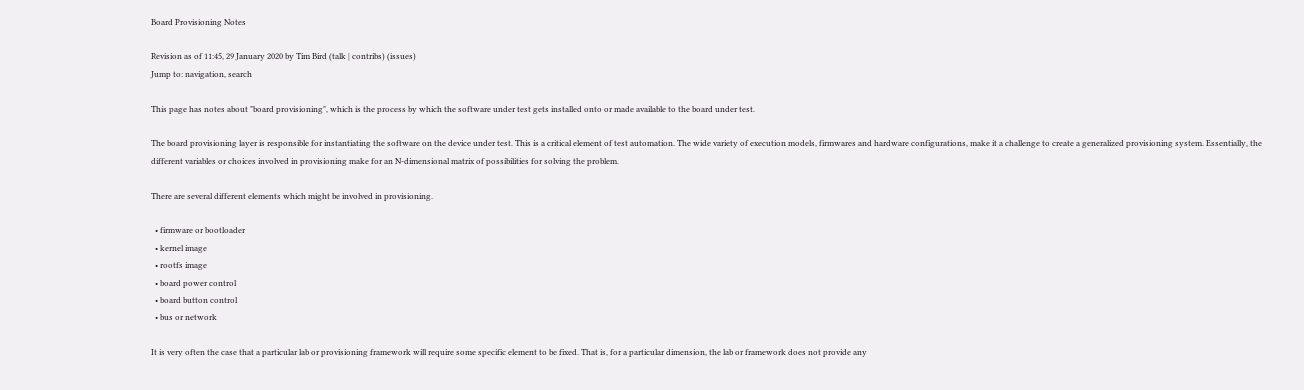Board Provisioning Notes

Revision as of 11:45, 29 January 2020 by Tim Bird (talk | contribs) (issues)
Jump to: navigation, search

This page has notes about "board provisioning", which is the process by which the software under test gets installed onto or made available to the board under test.

The board provisioning layer is responsible for instantiating the software on the device under test. This is a critical element of test automation. The wide variety of execution models, firmwares and hardware configurations, make it a challenge to create a generalized provisioning system. Essentially, the different variables or choices involved in provisioning make for an N-dimensional matrix of possibilities for solving the problem.

There are several different elements which might be involved in provisioning.

  • firmware or bootloader
  • kernel image
  • rootfs image
  • board power control
  • board button control
  • bus or network

It is very often the case that a particular lab or provisioning framework will require some specific element to be fixed. That is, for a particular dimension, the lab or framework does not provide any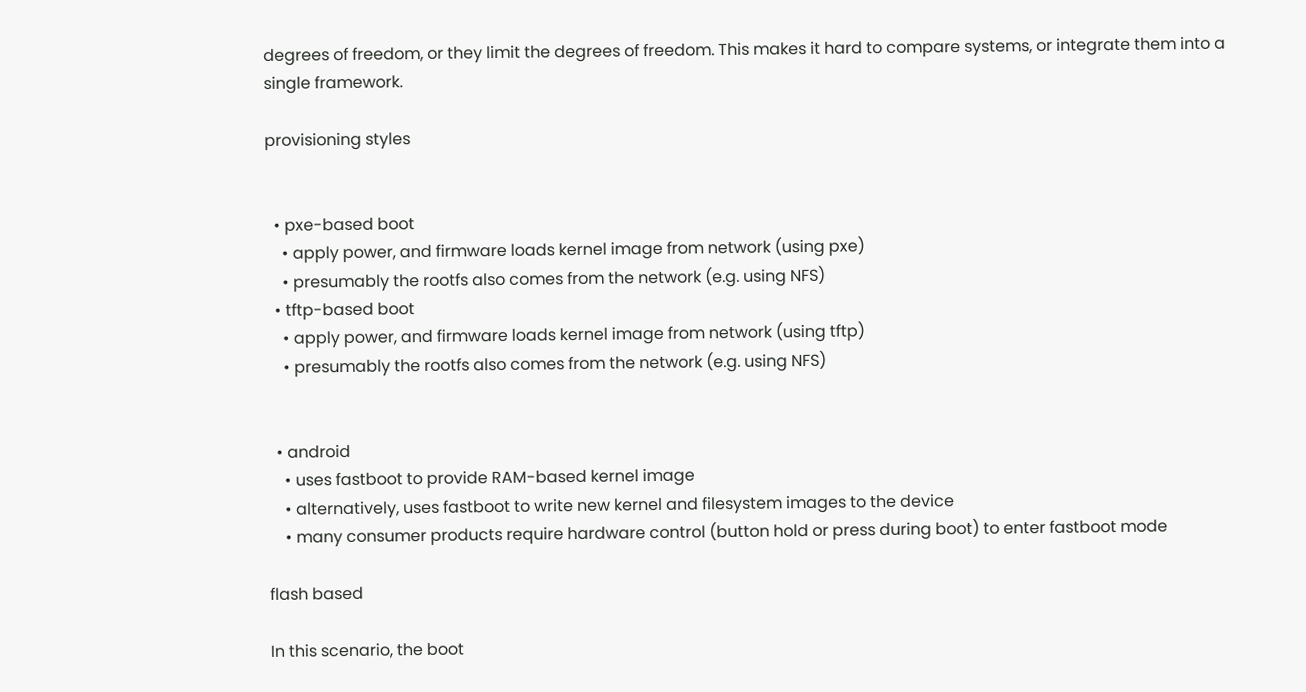degrees of freedom, or they limit the degrees of freedom. This makes it hard to compare systems, or integrate them into a single framework.

provisioning styles


  • pxe-based boot
    • apply power, and firmware loads kernel image from network (using pxe)
    • presumably the rootfs also comes from the network (e.g. using NFS)
  • tftp-based boot
    • apply power, and firmware loads kernel image from network (using tftp)
    • presumably the rootfs also comes from the network (e.g. using NFS)


  • android
    • uses fastboot to provide RAM-based kernel image
    • alternatively, uses fastboot to write new kernel and filesystem images to the device
    • many consumer products require hardware control (button hold or press during boot) to enter fastboot mode

flash based

In this scenario, the boot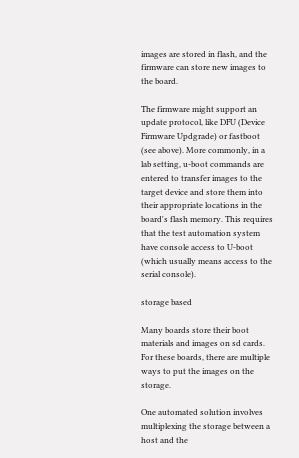images are stored in flash, and the firmware can store new images to the board.

The firmware might support an update protocol, like DFU (Device Firmware Updgrade) or fastboot (see above). More commonly, in a lab setting, u-boot commands are entered to transfer images to the target device and store them into their appropriate locations in the board's flash memory. This requires that the test automation system have console access to U-boot (which usually means access to the serial console).

storage based

Many boards store their boot materials and images on sd cards. For these boards, there are multiple ways to put the images on the storage.

One automated solution involves multiplexing the storage between a host and the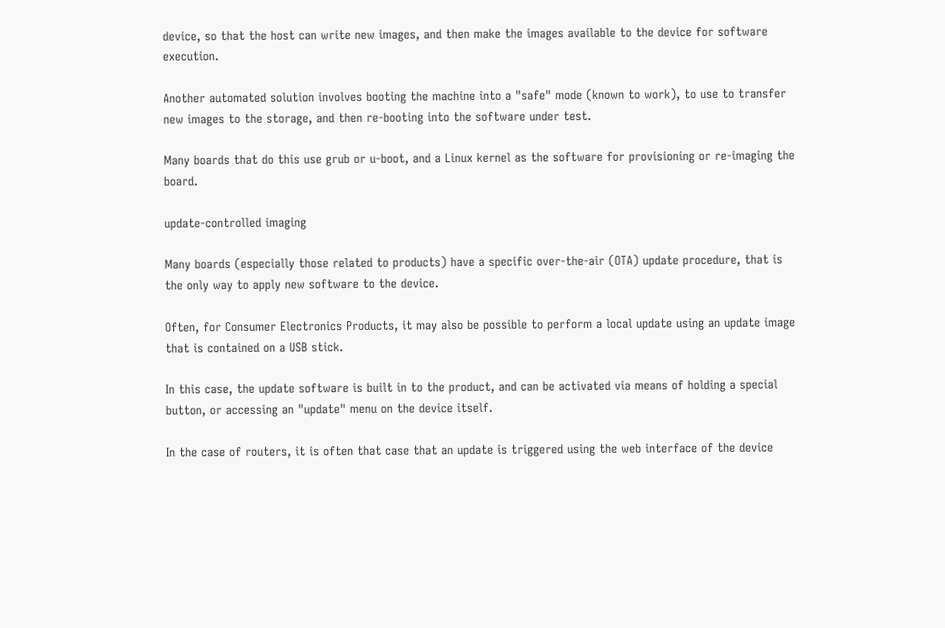device, so that the host can write new images, and then make the images available to the device for software execution.

Another automated solution involves booting the machine into a "safe" mode (known to work), to use to transfer new images to the storage, and then re-booting into the software under test.

Many boards that do this use grub or u-boot, and a Linux kernel as the software for provisioning or re-imaging the board.

update-controlled imaging

Many boards (especially those related to products) have a specific over-the-air (OTA) update procedure, that is the only way to apply new software to the device.

Often, for Consumer Electronics Products, it may also be possible to perform a local update using an update image that is contained on a USB stick.

In this case, the update software is built in to the product, and can be activated via means of holding a special button, or accessing an "update" menu on the device itself.

In the case of routers, it is often that case that an update is triggered using the web interface of the device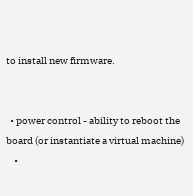to install new firmware.


  • power control - ability to reboot the board (or instantiate a virtual machine)
    •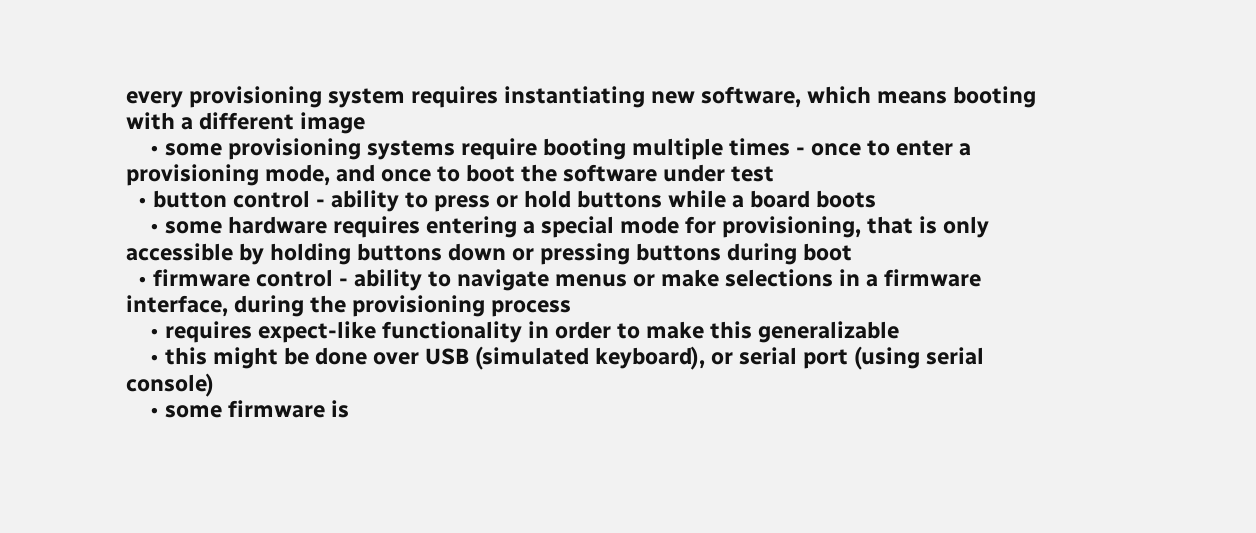every provisioning system requires instantiating new software, which means booting with a different image
    • some provisioning systems require booting multiple times - once to enter a provisioning mode, and once to boot the software under test
  • button control - ability to press or hold buttons while a board boots
    • some hardware requires entering a special mode for provisioning, that is only accessible by holding buttons down or pressing buttons during boot
  • firmware control - ability to navigate menus or make selections in a firmware interface, during the provisioning process
    • requires expect-like functionality in order to make this generalizable
    • this might be done over USB (simulated keyboard), or serial port (using serial console)
    • some firmware is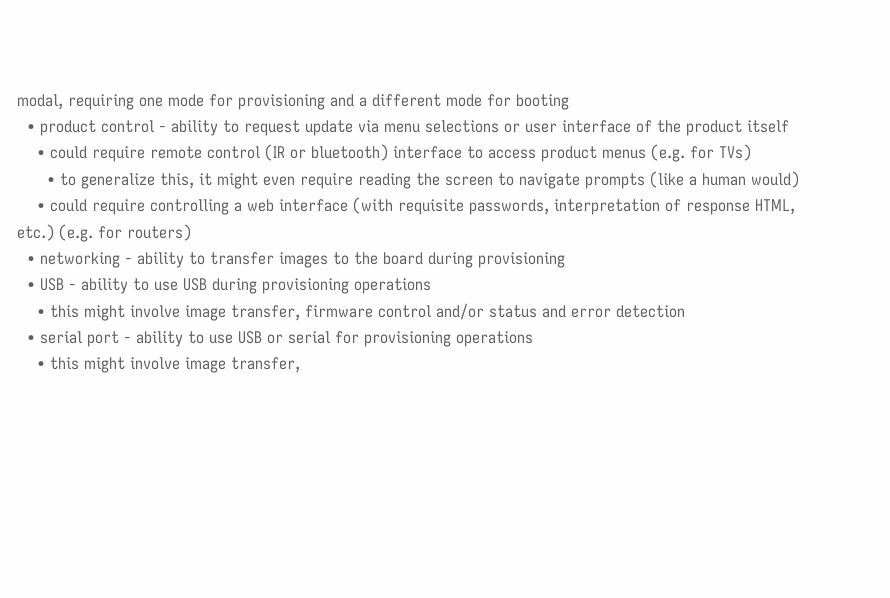modal, requiring one mode for provisioning and a different mode for booting
  • product control - ability to request update via menu selections or user interface of the product itself
    • could require remote control (IR or bluetooth) interface to access product menus (e.g. for TVs)
      • to generalize this, it might even require reading the screen to navigate prompts (like a human would)
    • could require controlling a web interface (with requisite passwords, interpretation of response HTML, etc.) (e.g. for routers)
  • networking - ability to transfer images to the board during provisioning
  • USB - ability to use USB during provisioning operations
    • this might involve image transfer, firmware control and/or status and error detection
  • serial port - ability to use USB or serial for provisioning operations
    • this might involve image transfer,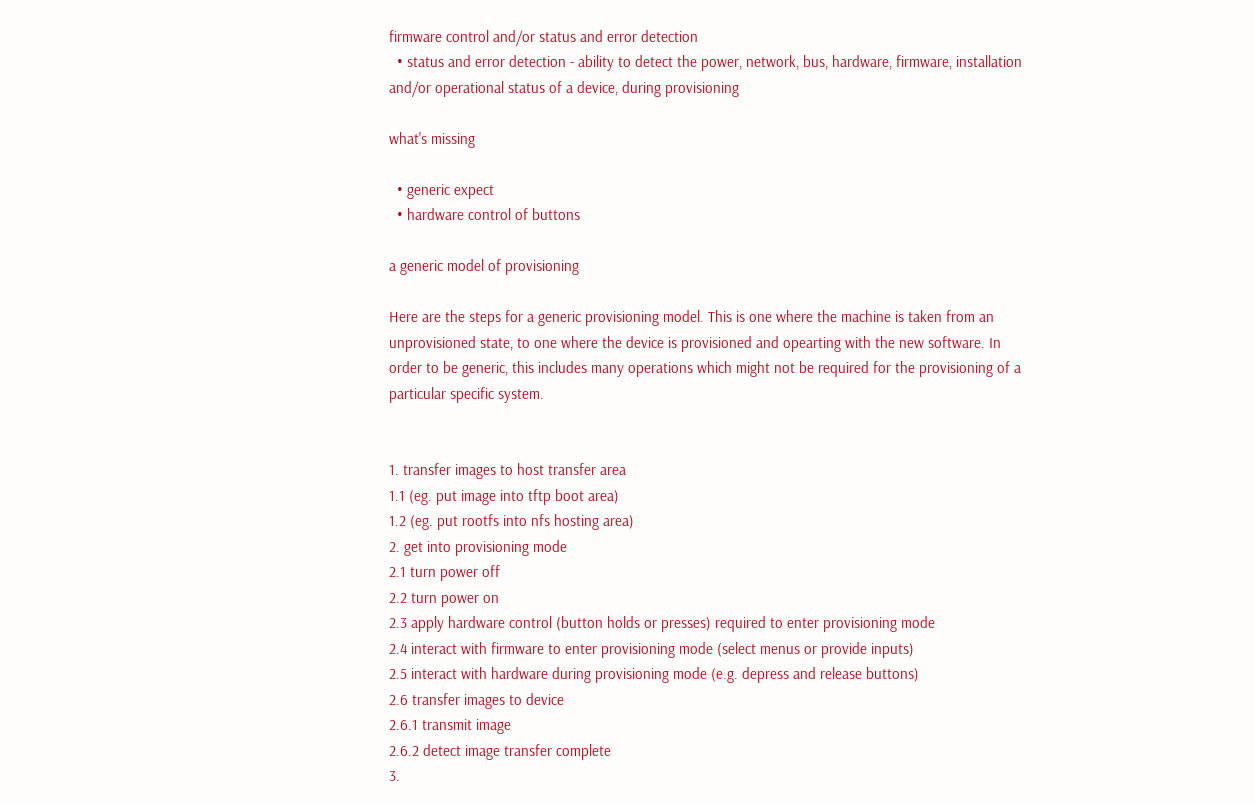firmware control and/or status and error detection
  • status and error detection - ability to detect the power, network, bus, hardware, firmware, installation and/or operational status of a device, during provisioning

what's missing

  • generic expect
  • hardware control of buttons

a generic model of provisioning

Here are the steps for a generic provisioning model. This is one where the machine is taken from an unprovisioned state, to one where the device is provisioned and opearting with the new software. In order to be generic, this includes many operations which might not be required for the provisioning of a particular specific system.


1. transfer images to host transfer area
1.1 (eg. put image into tftp boot area)
1.2 (eg. put rootfs into nfs hosting area)
2. get into provisioning mode
2.1 turn power off
2.2 turn power on
2.3 apply hardware control (button holds or presses) required to enter provisioning mode
2.4 interact with firmware to enter provisioning mode (select menus or provide inputs)
2.5 interact with hardware during provisioning mode (e.g. depress and release buttons)
2.6 transfer images to device
2.6.1 transmit image
2.6.2 detect image transfer complete
3.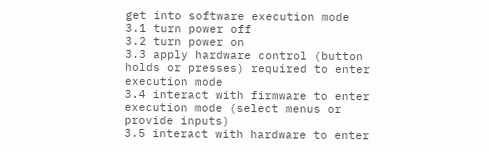get into software execution mode
3.1 turn power off
3.2 turn power on
3.3 apply hardware control (button holds or presses) required to enter execution mode
3.4 interact with firmware to enter execution mode (select menus or provide inputs)
3.5 interact with hardware to enter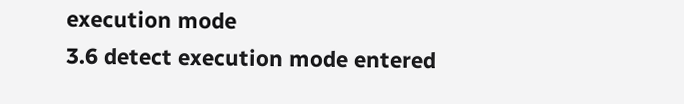execution mode
3.6 detect execution mode entered